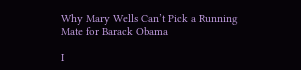Why Mary Wells Can’t Pick a Running Mate for Barack Obama

I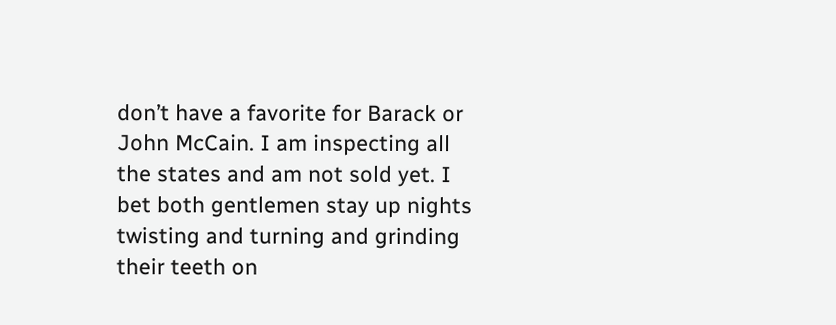don’t have a favorite for Barack or John McCain. I am inspecting all the states and am not sold yet. I bet both gentlemen stay up nights twisting and turning and grinding their teeth on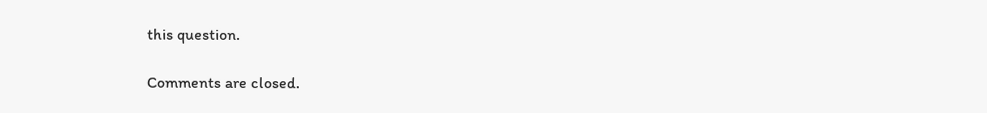this question.

Comments are closed.